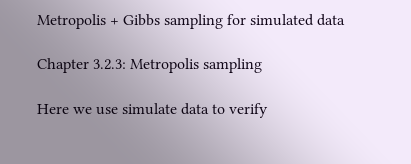Metropolis + Gibbs sampling for simulated data

Chapter 3.2.3: Metropolis sampling

Here we use simulate data to verify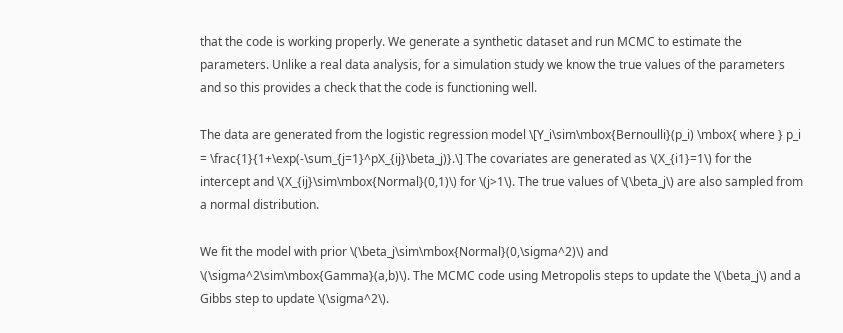that the code is working properly. We generate a synthetic dataset and run MCMC to estimate the parameters. Unlike a real data analysis, for a simulation study we know the true values of the parameters and so this provides a check that the code is functioning well.

The data are generated from the logistic regression model \[Y_i\sim\mbox{Bernoulli}(p_i) \mbox{ where } p_i = \frac{1}{1+\exp(-\sum_{j=1}^pX_{ij}\beta_j)}.\] The covariates are generated as \(X_{i1}=1\) for the intercept and \(X_{ij}\sim\mbox{Normal}(0,1)\) for \(j>1\). The true values of \(\beta_j\) are also sampled from a normal distribution.

We fit the model with prior \(\beta_j\sim\mbox{Normal}(0,\sigma^2)\) and \(\sigma^2\sim\mbox{Gamma}(a,b)\). The MCMC code using Metropolis steps to update the \(\beta_j\) and a Gibbs step to update \(\sigma^2\).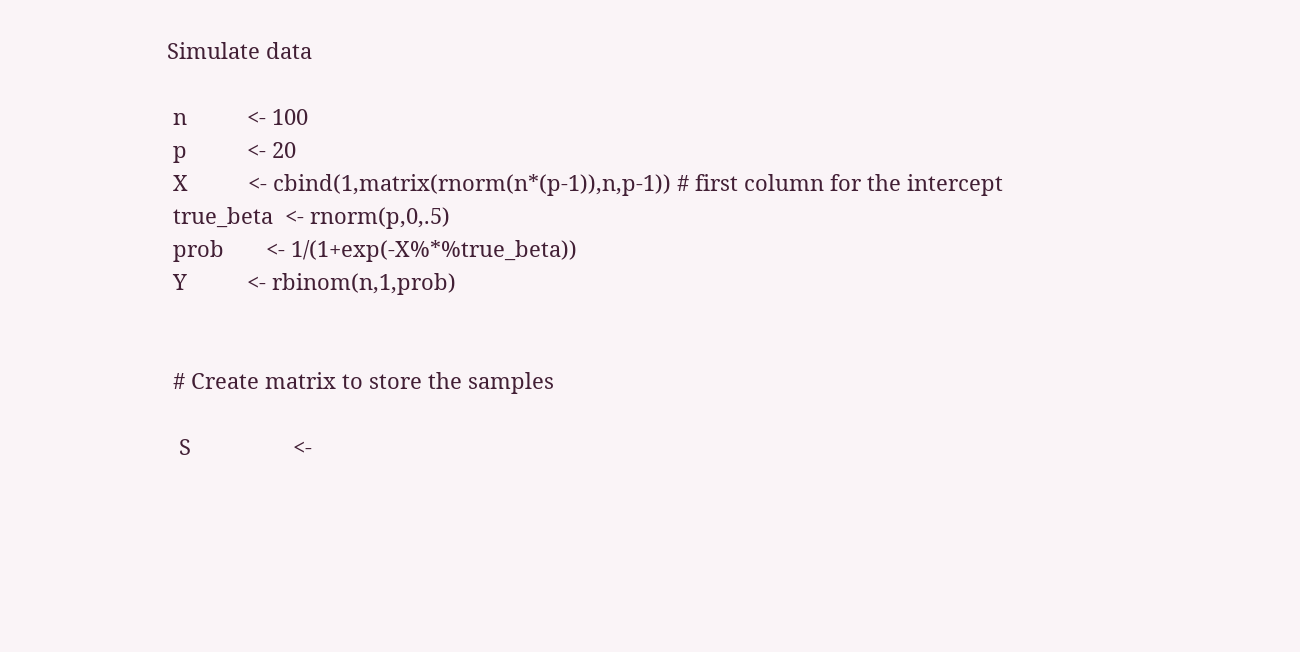Simulate data

 n          <- 100
 p          <- 20
 X          <- cbind(1,matrix(rnorm(n*(p-1)),n,p-1)) # first column for the intercept
 true_beta  <- rnorm(p,0,.5)
 prob       <- 1/(1+exp(-X%*%true_beta))
 Y          <- rbinom(n,1,prob)


 # Create matrix to store the samples

  S                 <-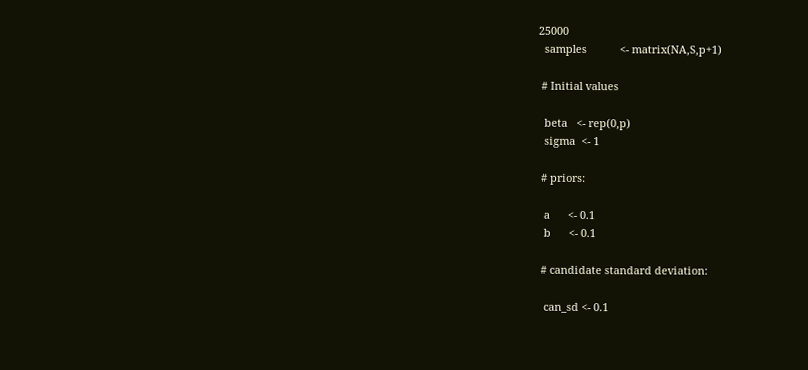25000
  samples           <- matrix(NA,S,p+1)

 # Initial values

  beta   <- rep(0,p)
  sigma  <- 1

 # priors:

  a      <- 0.1
  b      <- 0.1

 # candidate standard deviation:

  can_sd <- 0.1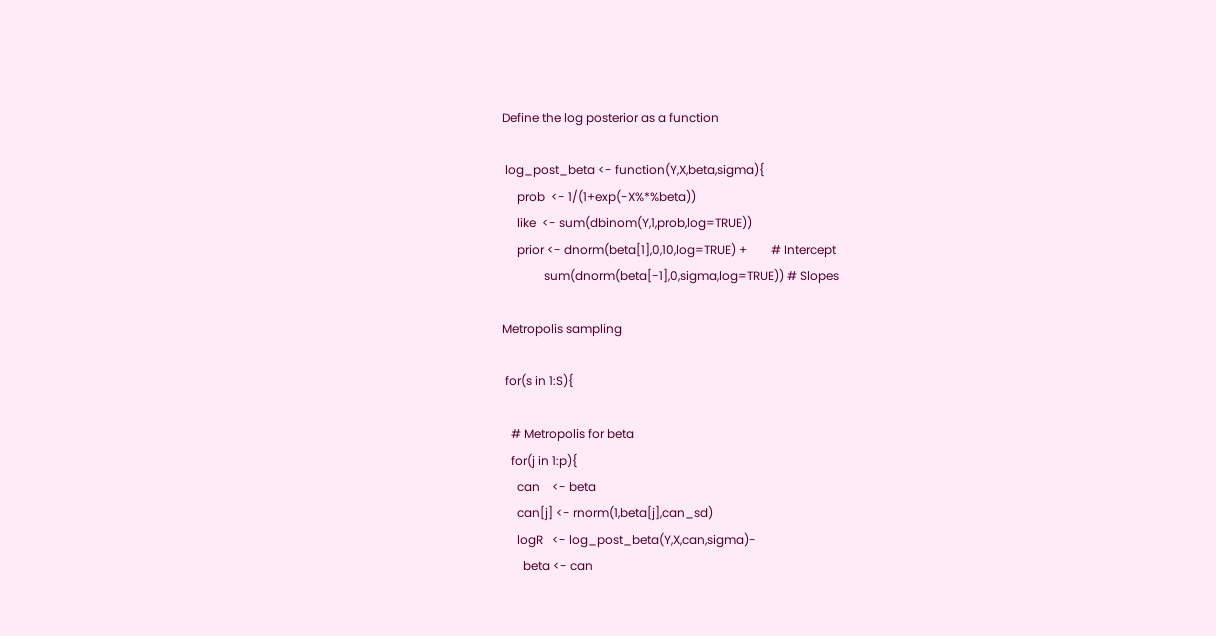Define the log posterior as a function

 log_post_beta <- function(Y,X,beta,sigma){
     prob  <- 1/(1+exp(-X%*%beta))
     like  <- sum(dbinom(Y,1,prob,log=TRUE))
     prior <- dnorm(beta[1],0,10,log=TRUE) +        # Intercept
              sum(dnorm(beta[-1],0,sigma,log=TRUE)) # Slopes

Metropolis sampling

 for(s in 1:S){

   # Metropolis for beta
   for(j in 1:p){
     can    <- beta
     can[j] <- rnorm(1,beta[j],can_sd)
     logR   <- log_post_beta(Y,X,can,sigma)-
       beta <- can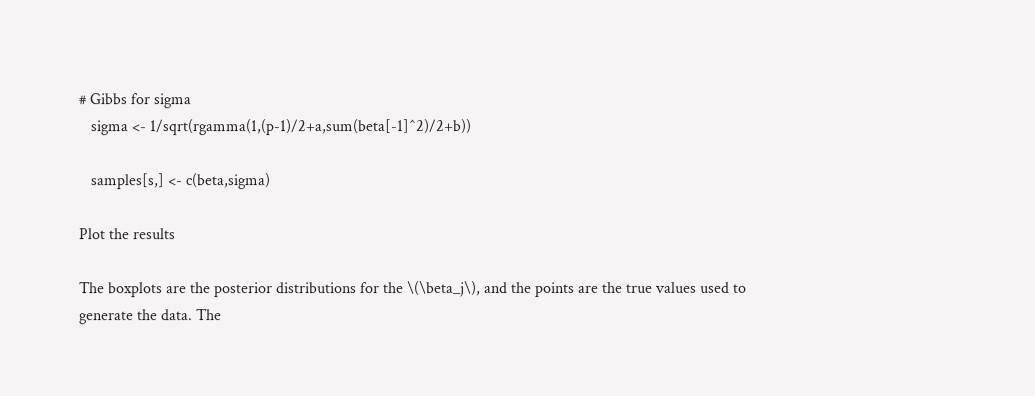# Gibbs for sigma
   sigma <- 1/sqrt(rgamma(1,(p-1)/2+a,sum(beta[-1]^2)/2+b))

   samples[s,] <- c(beta,sigma)

Plot the results

The boxplots are the posterior distributions for the \(\beta_j\), and the points are the true values used to generate the data. The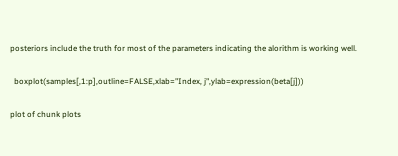posteriors include the truth for most of the parameters indicating the alorithm is working well.

  boxplot(samples[,1:p],outline=FALSE,xlab="Index, j",ylab=expression(beta[j]))

plot of chunk plots